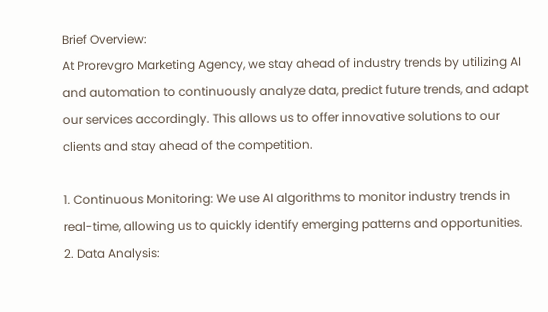Brief Overview:
At Prorevgro Marketing Agency, we stay ahead of industry trends by utilizing AI and automation to continuously analyze data, predict future trends, and adapt our services accordingly. This allows us to offer innovative solutions to our clients and stay ahead of the competition.

1. Continuous Monitoring: We use AI algorithms to monitor industry trends in real-time, allowing us to quickly identify emerging patterns and opportunities.
2. Data Analysis: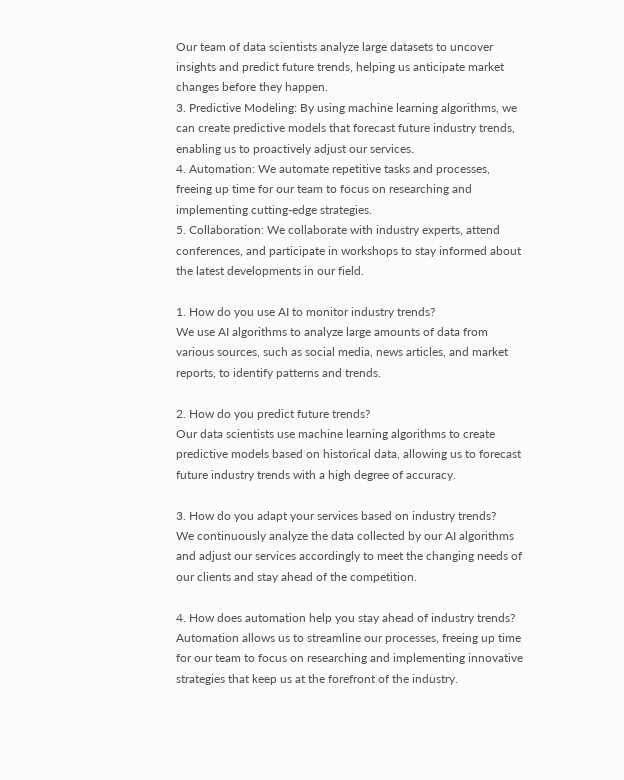Our team of data scientists analyze large datasets to uncover insights and predict future trends, helping us anticipate market changes before they happen.
3. Predictive Modeling: By using machine learning algorithms, we can create predictive models that forecast future industry trends, enabling us to proactively adjust our services.
4. Automation: We automate repetitive tasks and processes, freeing up time for our team to focus on researching and implementing cutting-edge strategies.
5. Collaboration: We collaborate with industry experts, attend conferences, and participate in workshops to stay informed about the latest developments in our field.

1. How do you use AI to monitor industry trends?
We use AI algorithms to analyze large amounts of data from various sources, such as social media, news articles, and market reports, to identify patterns and trends.

2. How do you predict future trends?
Our data scientists use machine learning algorithms to create predictive models based on historical data, allowing us to forecast future industry trends with a high degree of accuracy.

3. How do you adapt your services based on industry trends?
We continuously analyze the data collected by our AI algorithms and adjust our services accordingly to meet the changing needs of our clients and stay ahead of the competition.

4. How does automation help you stay ahead of industry trends?
Automation allows us to streamline our processes, freeing up time for our team to focus on researching and implementing innovative strategies that keep us at the forefront of the industry.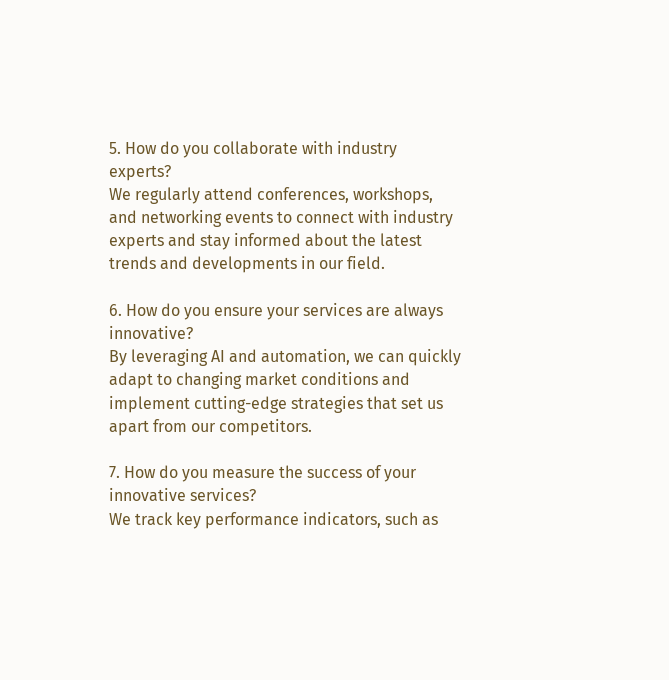5. How do you collaborate with industry experts?
We regularly attend conferences, workshops, and networking events to connect with industry experts and stay informed about the latest trends and developments in our field.

6. How do you ensure your services are always innovative?
By leveraging AI and automation, we can quickly adapt to changing market conditions and implement cutting-edge strategies that set us apart from our competitors.

7. How do you measure the success of your innovative services?
We track key performance indicators, such as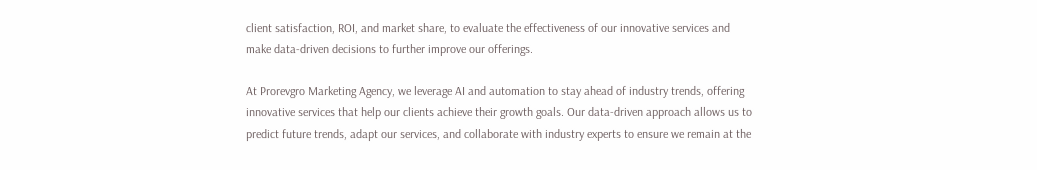client satisfaction, ROI, and market share, to evaluate the effectiveness of our innovative services and make data-driven decisions to further improve our offerings.

At Prorevgro Marketing Agency, we leverage AI and automation to stay ahead of industry trends, offering innovative services that help our clients achieve their growth goals. Our data-driven approach allows us to predict future trends, adapt our services, and collaborate with industry experts to ensure we remain at the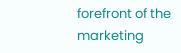forefront of the marketing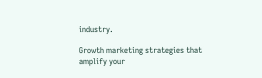industry.

Growth marketing strategies that amplify your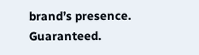brand’s presence. Guaranteed.